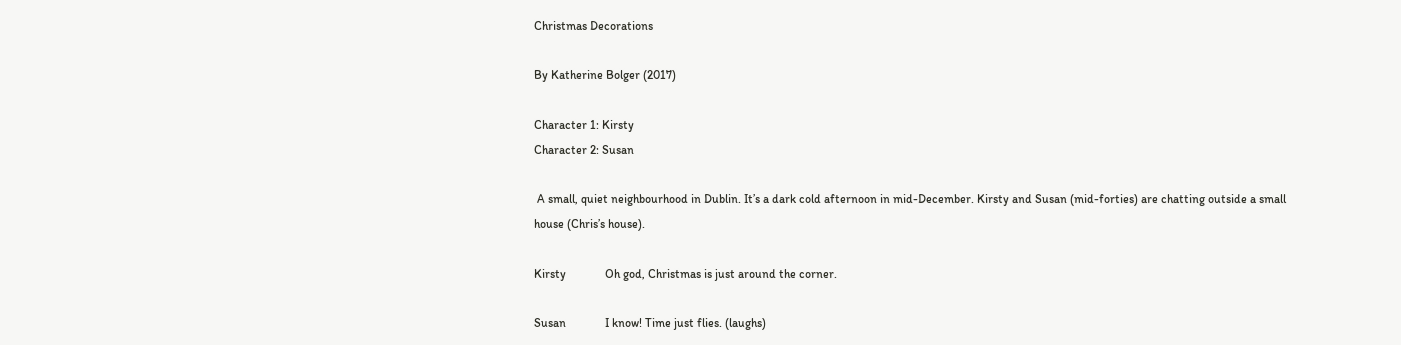Christmas Decorations

By Katherine Bolger (2017)

Character 1: Kirsty
Character 2: Susan

 A small, quiet neighbourhood in Dublin. It’s a dark cold afternoon in mid-December. Kirsty and Susan (mid-forties) are chatting outside a small house (Chris’s house).

Kirsty             Oh god, Christmas is just around the corner.

Susan             I know! Time just flies. (laughs)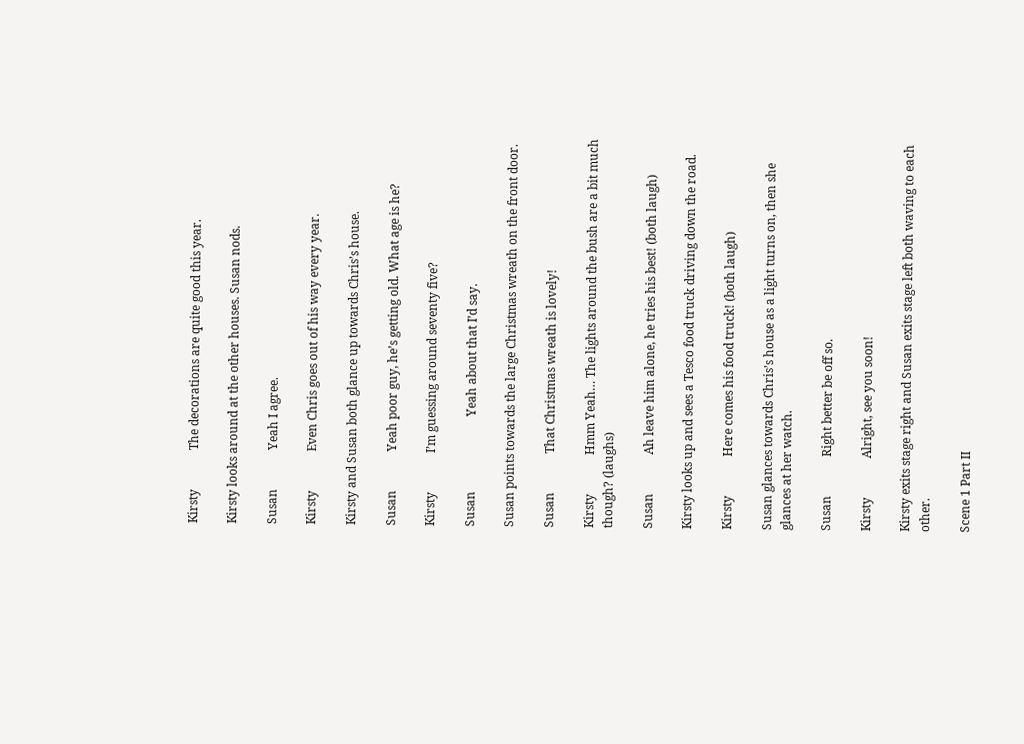Kirsty             The decorations are quite good this year.

Kirsty looks around at the other houses. Susan nods.

Susan             Yeah I agree.

Kirsty             Even Chris goes out of his way every year.

Kirsty and Susan both glance up towards Chris’s house.

Susan             Yeah poor guy, he’s getting old. What age is he?

Kirsty             I’m guessing around seventy five?

Susan                         Yeah about that I’d say.

Susan points towards the large Christmas wreath on the front door.

Susan             That Christmas wreath is lovely!

Kirsty             Hmm Yeah… The lights around the bush are a bit much though? (laughs)

Susan             Ah leave him alone, he tries his best! (both laugh)

Kirsty looks up and sees a Tesco food truck driving down the road.

Kirsty             Here comes his food truck! (both laugh)

Susan glances towards Chris’s house as a light turns on, then she glances at her watch.

Susan             Right better be off so.

Kirsty             Alright, see you soon!

Kirsty exits stage right and Susan exits stage left both waving to each other.

Scene 1 Part II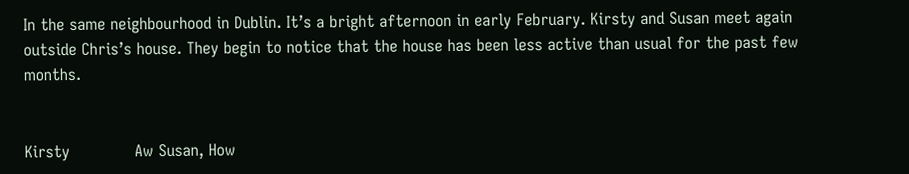In the same neighbourhood in Dublin. It’s a bright afternoon in early February. Kirsty and Susan meet again outside Chris’s house. They begin to notice that the house has been less active than usual for the past few months.


Kirsty             Aw Susan, How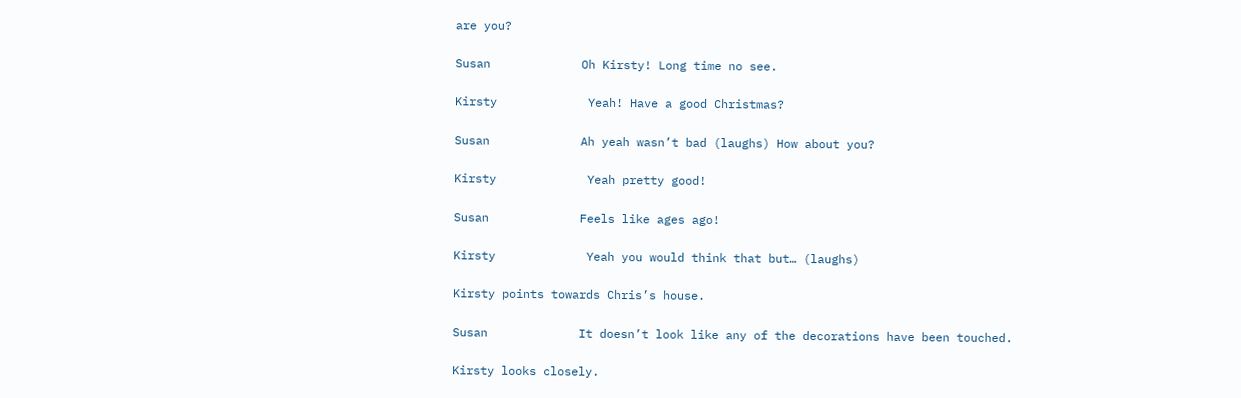are you?

Susan             Oh Kirsty! Long time no see.

Kirsty             Yeah! Have a good Christmas?

Susan             Ah yeah wasn’t bad (laughs) How about you?

Kirsty             Yeah pretty good!

Susan             Feels like ages ago!

Kirsty             Yeah you would think that but… (laughs)

Kirsty points towards Chris’s house.

Susan             It doesn’t look like any of the decorations have been touched.

Kirsty looks closely.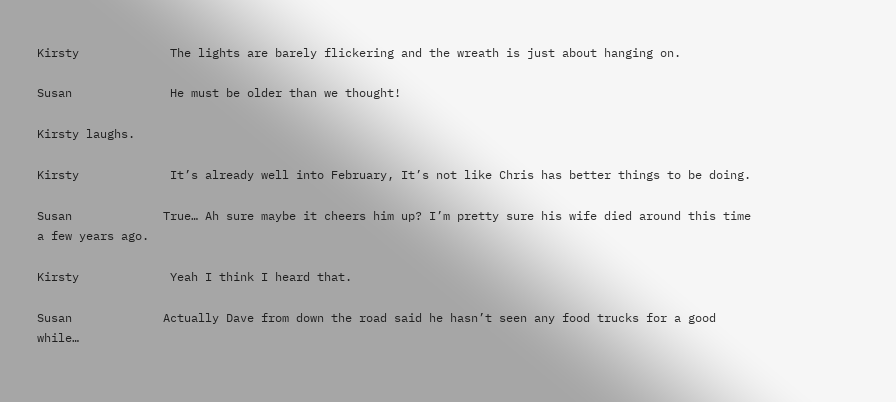Kirsty             The lights are barely flickering and the wreath is just about hanging on.

Susan              He must be older than we thought!

Kirsty laughs.

Kirsty             It’s already well into February, It’s not like Chris has better things to be doing.

Susan             True… Ah sure maybe it cheers him up? I’m pretty sure his wife died around this time a few years ago.

Kirsty             Yeah I think I heard that.

Susan             Actually Dave from down the road said he hasn’t seen any food trucks for a good while…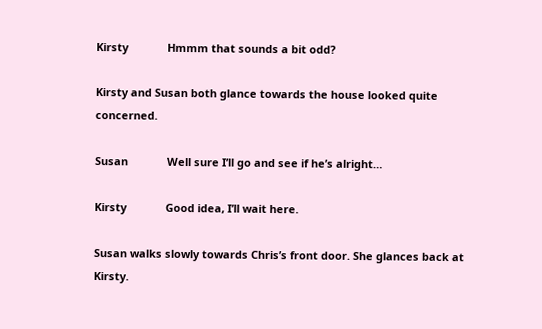Kirsty             Hmmm that sounds a bit odd?

Kirsty and Susan both glance towards the house looked quite concerned.

Susan             Well sure I’ll go and see if he’s alright…

Kirsty             Good idea, I’ll wait here.

Susan walks slowly towards Chris’s front door. She glances back at Kirsty.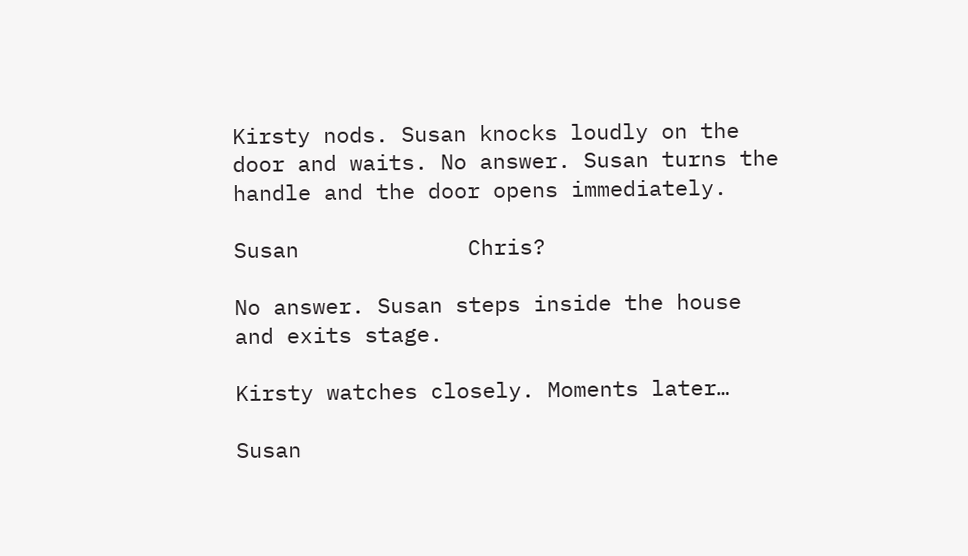Kirsty nods. Susan knocks loudly on the door and waits. No answer. Susan turns the handle and the door opens immediately.

Susan             Chris?

No answer. Susan steps inside the house and exits stage.

Kirsty watches closely. Moments later…

Susan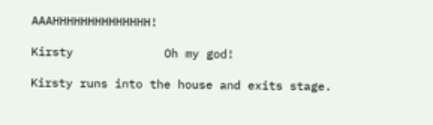AAAHHHHHHHHHHHHHH!

Kirsty             Oh my god!

Kirsty runs into the house and exits stage.